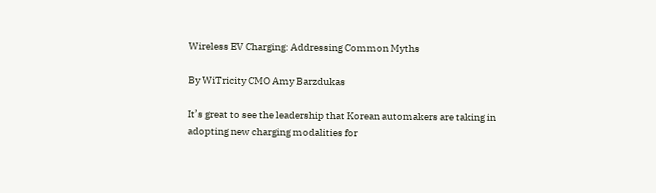Wireless EV Charging: Addressing Common Myths

By WiTricity CMO Amy Barzdukas

It’s great to see the leadership that Korean automakers are taking in adopting new charging modalities for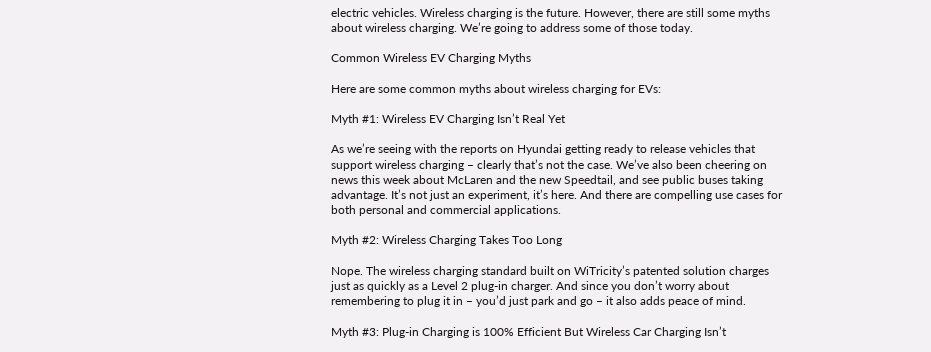electric vehicles. Wireless charging is the future. However, there are still some myths about wireless charging. We’re going to address some of those today.

Common Wireless EV Charging Myths

Here are some common myths about wireless charging for EVs:

Myth #1: Wireless EV Charging Isn’t Real Yet

As we’re seeing with the reports on Hyundai getting ready to release vehicles that support wireless charging – clearly that’s not the case. We’ve also been cheering on news this week about McLaren and the new Speedtail, and see public buses taking advantage. It’s not just an experiment, it’s here. And there are compelling use cases for both personal and commercial applications.

Myth #2: Wireless Charging Takes Too Long

Nope. The wireless charging standard built on WiTricity’s patented solution charges just as quickly as a Level 2 plug-in charger. And since you don’t worry about remembering to plug it in – you’d just park and go – it also adds peace of mind.

Myth #3: Plug-in Charging is 100% Efficient But Wireless Car Charging Isn’t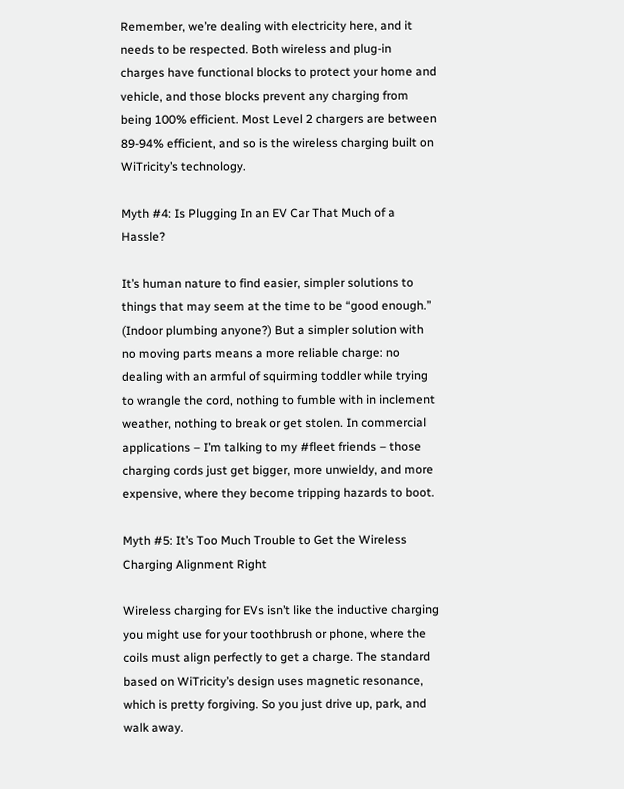Remember, we’re dealing with electricity here, and it needs to be respected. Both wireless and plug-in charges have functional blocks to protect your home and vehicle, and those blocks prevent any charging from being 100% efficient. Most Level 2 chargers are between 89-94% efficient, and so is the wireless charging built on WiTricity’s technology.

Myth #4: Is Plugging In an EV Car That Much of a Hassle?

It’s human nature to find easier, simpler solutions to things that may seem at the time to be “good enough.” (Indoor plumbing anyone?) But a simpler solution with no moving parts means a more reliable charge: no dealing with an armful of squirming toddler while trying to wrangle the cord, nothing to fumble with in inclement weather, nothing to break or get stolen. In commercial applications – I’m talking to my #fleet friends – those charging cords just get bigger, more unwieldy, and more expensive, where they become tripping hazards to boot.

Myth #5: It’s Too Much Trouble to Get the Wireless Charging Alignment Right

Wireless charging for EVs isn’t like the inductive charging you might use for your toothbrush or phone, where the coils must align perfectly to get a charge. The standard based on WiTricity’s design uses magnetic resonance, which is pretty forgiving. So you just drive up, park, and walk away.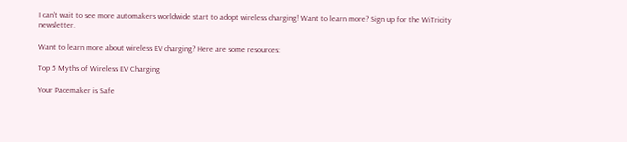I can’t wait to see more automakers worldwide start to adopt wireless charging! Want to learn more? Sign up for the WiTricity newsletter.

Want to learn more about wireless EV charging? Here are some resources:

Top 5 Myths of Wireless EV Charging

Your Pacemaker is Safe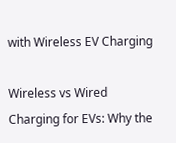with Wireless EV Charging

Wireless vs Wired Charging for EVs: Why the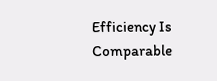Efficiency Is Comparable